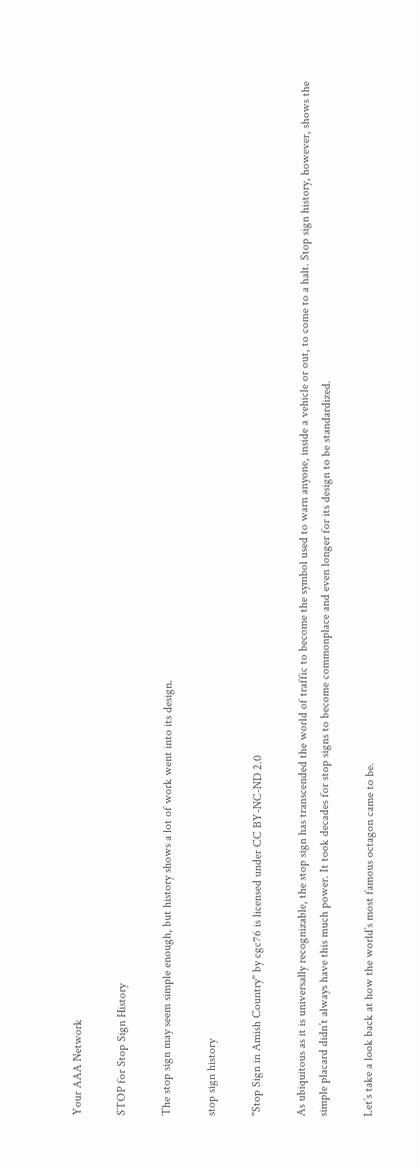Your AAA Network

STOP for Stop Sign History

The stop sign may seem simple enough, but history shows a lot of work went into its design.

stop sign history

"Stop Sign in Amish Country" by cgc76 is licensed under CC BY-NC-ND 2.0

As ubiquitous as it is universally recognizable, the stop sign has transcended the world of traffic to become the symbol used to warn anyone, inside a vehicle or out, to come to a halt. Stop sign history, however, shows the simple placard didn’t always have this much power. It took decades for stop signs to become commonplace and even longer for its design to be standardized.

Let’s take a look back at how the world’s most famous octagon came to be.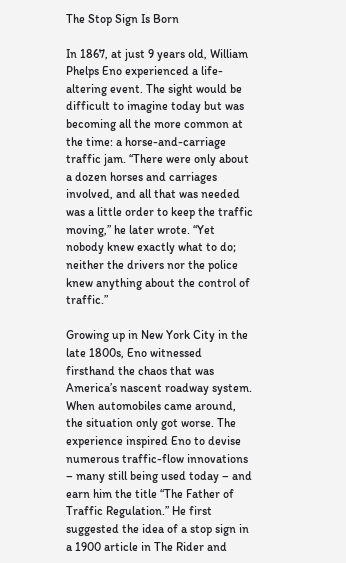The Stop Sign Is Born

In 1867, at just 9 years old, William Phelps Eno experienced a life-altering event. The sight would be difficult to imagine today but was becoming all the more common at the time: a horse-and-carriage traffic jam. “There were only about a dozen horses and carriages involved, and all that was needed was a little order to keep the traffic moving,” he later wrote. “Yet nobody knew exactly what to do; neither the drivers nor the police knew anything about the control of traffic.”

Growing up in New York City in the late 1800s, Eno witnessed firsthand the chaos that was America’s nascent roadway system. When automobiles came around, the situation only got worse. The experience inspired Eno to devise numerous traffic-flow innovations – many still being used today – and earn him the title “The Father of Traffic Regulation.” He first suggested the idea of a stop sign in a 1900 article in The Rider and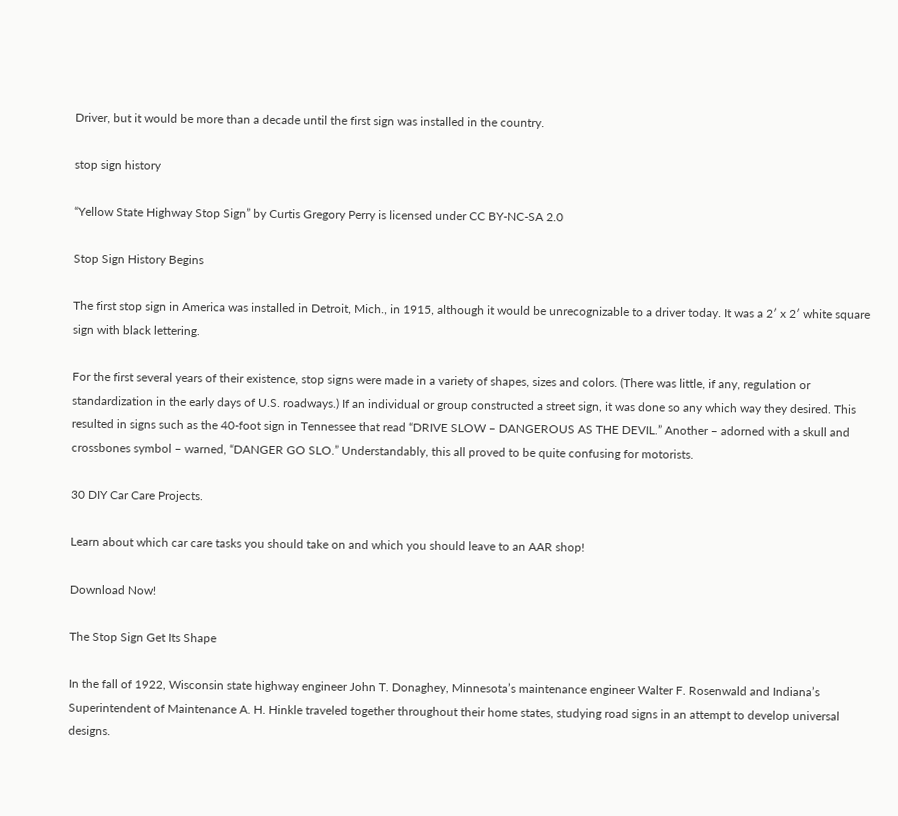Driver, but it would be more than a decade until the first sign was installed in the country.

stop sign history

“Yellow State Highway Stop Sign” by Curtis Gregory Perry is licensed under CC BY-NC-SA 2.0

Stop Sign History Begins

The first stop sign in America was installed in Detroit, Mich., in 1915, although it would be unrecognizable to a driver today. It was a 2′ x 2′ white square sign with black lettering.

For the first several years of their existence, stop signs were made in a variety of shapes, sizes and colors. (There was little, if any, regulation or standardization in the early days of U.S. roadways.) If an individual or group constructed a street sign, it was done so any which way they desired. This resulted in signs such as the 40-foot sign in Tennessee that read “DRIVE SLOW – DANGEROUS AS THE DEVIL.” Another – adorned with a skull and crossbones symbol – warned, “DANGER GO SLO.” Understandably, this all proved to be quite confusing for motorists.

30 DIY Car Care Projects.

Learn about which car care tasks you should take on and which you should leave to an AAR shop!

Download Now!

The Stop Sign Get Its Shape

In the fall of 1922, Wisconsin state highway engineer John T. Donaghey, Minnesota’s maintenance engineer Walter F. Rosenwald and Indiana’s Superintendent of Maintenance A. H. Hinkle traveled together throughout their home states, studying road signs in an attempt to develop universal designs.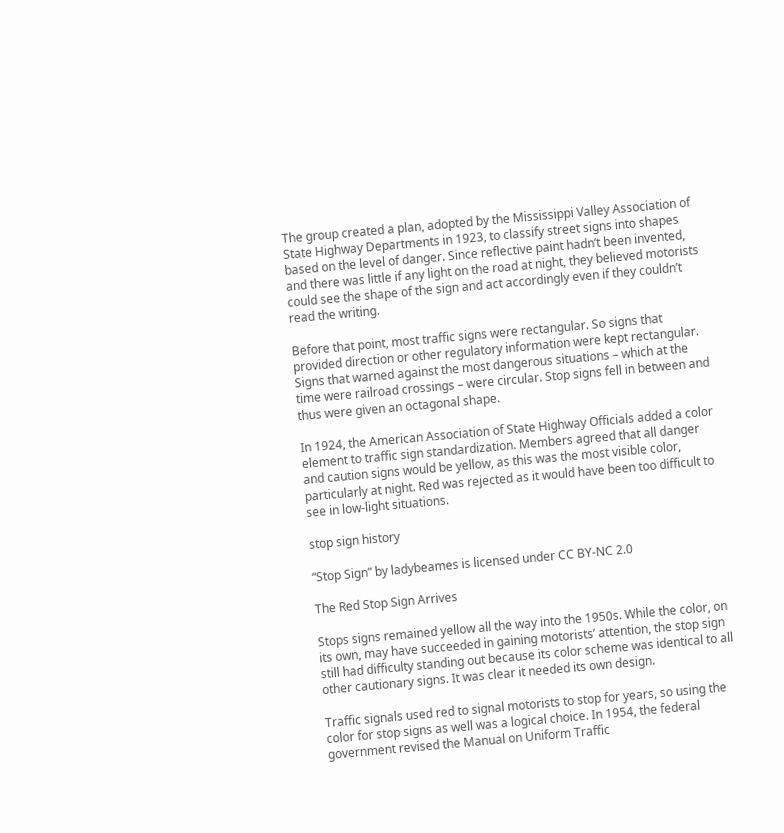The group created a plan, adopted by the Mississippi Valley Association of State Highway Departments in 1923, to classify street signs into shapes based on the level of danger. Since reflective paint hadn’t been invented, and there was little if any light on the road at night, they believed motorists could see the shape of the sign and act accordingly even if they couldn’t read the writing.

Before that point, most traffic signs were rectangular. So signs that provided direction or other regulatory information were kept rectangular. Signs that warned against the most dangerous situations – which at the time were railroad crossings – were circular. Stop signs fell in between and thus were given an octagonal shape.

In 1924, the American Association of State Highway Officials added a color element to traffic sign standardization. Members agreed that all danger and caution signs would be yellow, as this was the most visible color, particularly at night. Red was rejected as it would have been too difficult to see in low-light situations.

stop sign history

“Stop Sign” by ladybeames is licensed under CC BY-NC 2.0

The Red Stop Sign Arrives

Stops signs remained yellow all the way into the 1950s. While the color, on its own, may have succeeded in gaining motorists’ attention, the stop sign still had difficulty standing out because its color scheme was identical to all other cautionary signs. It was clear it needed its own design.

Traffic signals used red to signal motorists to stop for years, so using the color for stop signs as well was a logical choice. In 1954, the federal government revised the Manual on Uniform Traffic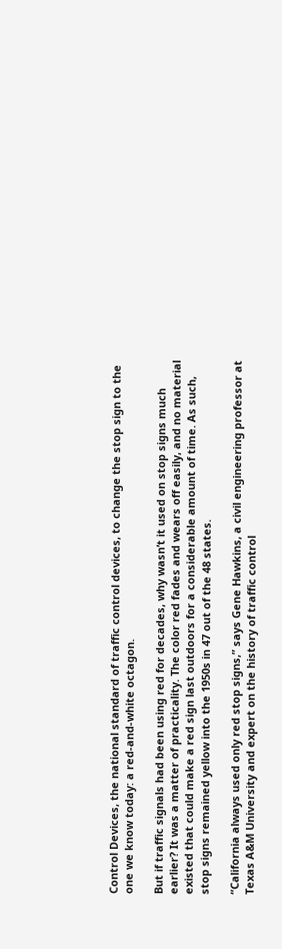Control Devices, the national standard of traffic control devices, to change the stop sign to the one we know today: a red-and-white octagon.

But if traffic signals had been using red for decades, why wasn’t it used on stop signs much earlier? It was a matter of practicality. The color red fades and wears off easily, and no material existed that could make a red sign last outdoors for a considerable amount of time. As such, stop signs remained yellow into the 1950s in 47 out of the 48 states.

“California always used only red stop signs,” says Gene Hawkins, a civil engineering professor at Texas A&M University and expert on the history of traffic control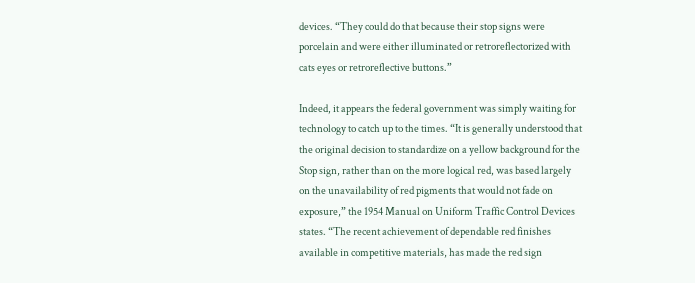devices. “They could do that because their stop signs were porcelain and were either illuminated or retroreflectorized with cats eyes or retroreflective buttons.”

Indeed, it appears the federal government was simply waiting for technology to catch up to the times. “It is generally understood that the original decision to standardize on a yellow background for the Stop sign, rather than on the more logical red, was based largely on the unavailability of red pigments that would not fade on exposure,” the 1954 Manual on Uniform Traffic Control Devices states. “The recent achievement of dependable red finishes available in competitive materials, has made the red sign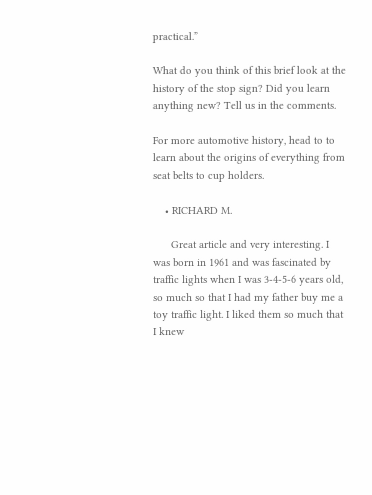practical.”

What do you think of this brief look at the history of the stop sign? Did you learn anything new? Tell us in the comments.

For more automotive history, head to to learn about the origins of everything from seat belts to cup holders.

    • RICHARD M.

      Great article and very interesting. I was born in 1961 and was fascinated by traffic lights when I was 3-4-5-6 years old, so much so that I had my father buy me a toy traffic light. I liked them so much that I knew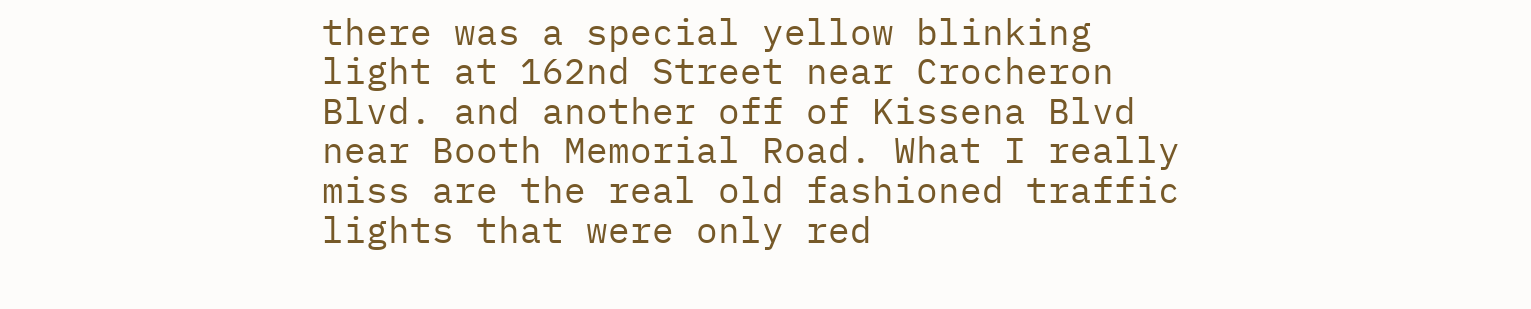there was a special yellow blinking light at 162nd Street near Crocheron Blvd. and another off of Kissena Blvd near Booth Memorial Road. What I really miss are the real old fashioned traffic lights that were only red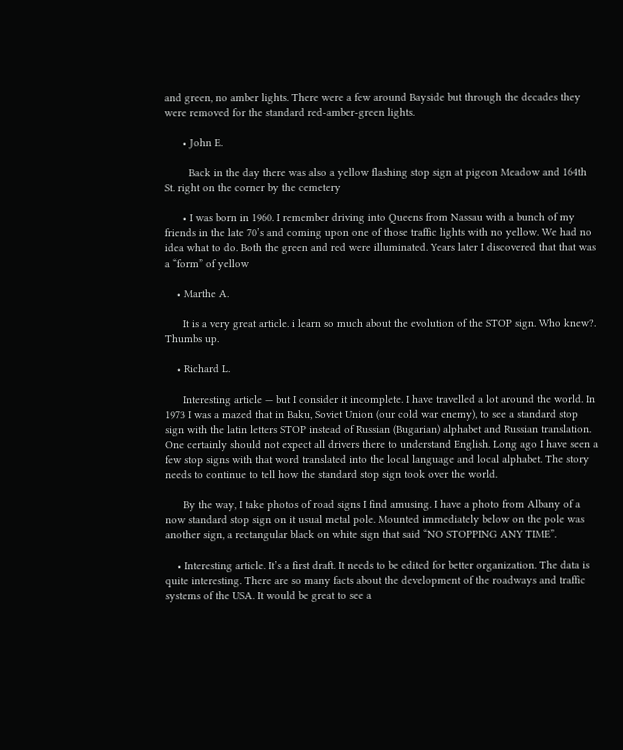and green, no amber lights. There were a few around Bayside but through the decades they were removed for the standard red-amber-green lights.

      • John E.

        Back in the day there was also a yellow flashing stop sign at pigeon Meadow and 164th St. right on the corner by the cemetery

      • I was born in 1960. I remember driving into Queens from Nassau with a bunch of my friends in the late 70’s and coming upon one of those traffic lights with no yellow. We had no idea what to do. Both the green and red were illuminated. Years later I discovered that that was a “form” of yellow

    • Marthe A.

      It is a very great article. i learn so much about the evolution of the STOP sign. Who knew?. Thumbs up.

    • Richard L.

      Interesting article — but I consider it incomplete. I have travelled a lot around the world. In 1973 I was a mazed that in Baku, Soviet Union (our cold war enemy), to see a standard stop sign with the latin letters STOP instead of Russian (Bugarian) alphabet and Russian translation. One certainly should not expect all drivers there to understand English. Long ago I have seen a few stop signs with that word translated into the local language and local alphabet. The story needs to continue to tell how the standard stop sign took over the world.

      By the way, I take photos of road signs I find amusing. I have a photo from Albany of a now standard stop sign on it usual metal pole. Mounted immediately below on the pole was another sign, a rectangular black on white sign that said “NO STOPPING ANY TIME”.

    • Interesting article. It’s a first draft. It needs to be edited for better organization. The data is quite interesting. There are so many facts about the development of the roadways and traffic systems of the USA. It would be great to see a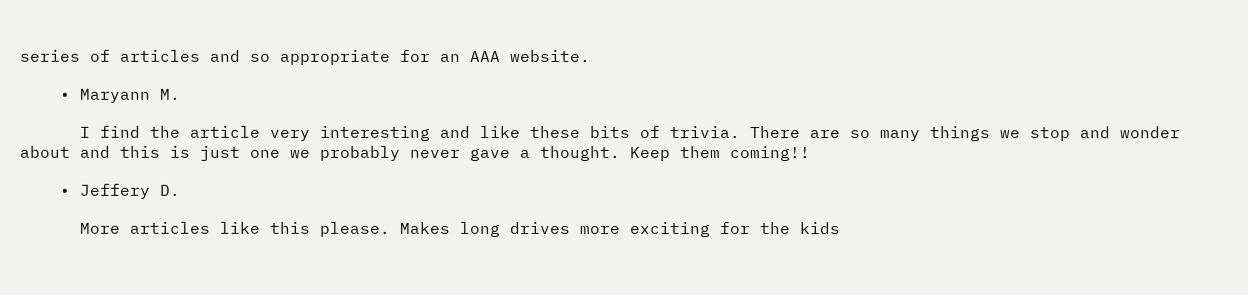series of articles and so appropriate for an AAA website.

    • Maryann M.

      I find the article very interesting and like these bits of trivia. There are so many things we stop and wonder about and this is just one we probably never gave a thought. Keep them coming!!

    • Jeffery D.

      More articles like this please. Makes long drives more exciting for the kids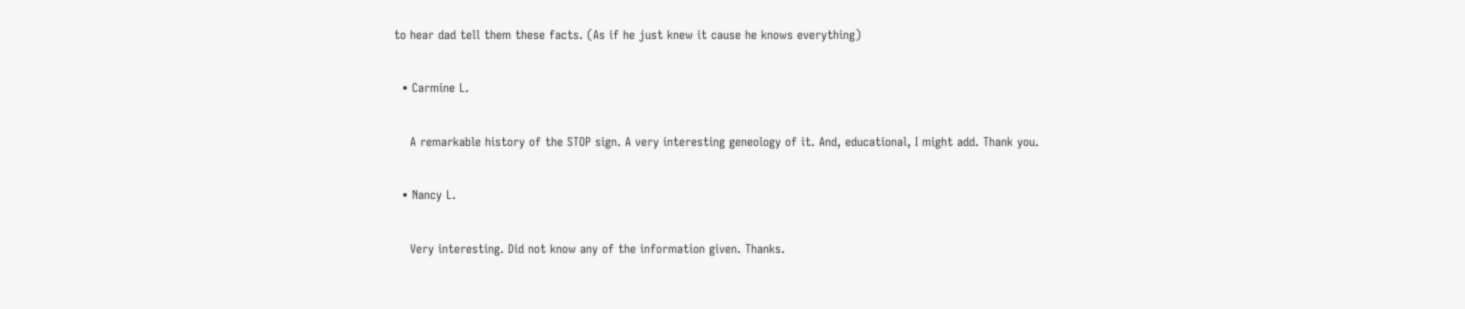to hear dad tell them these facts. (As if he just knew it cause he knows everything)

  • Carmine L.

    A remarkable history of the STOP sign. A very interesting geneology of it. And, educational, I might add. Thank you.

  • Nancy L.

    Very interesting. Did not know any of the information given. Thanks.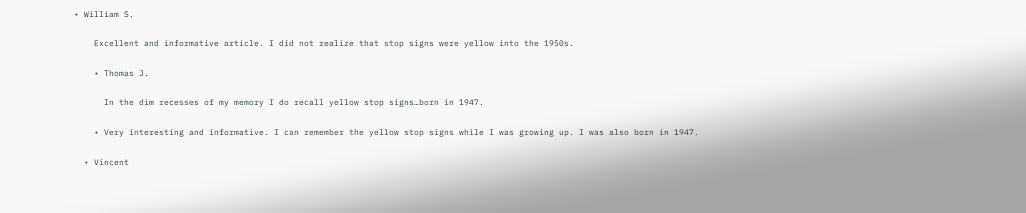• William S.

    Excellent and informative article. I did not realize that stop signs were yellow into the 1950s.

    • Thomas J.

      In the dim recesses of my memory I do recall yellow stop signs…born in 1947.

    • Very interesting and informative. I can remember the yellow stop signs while I was growing up. I was also born in 1947.

  • Vincent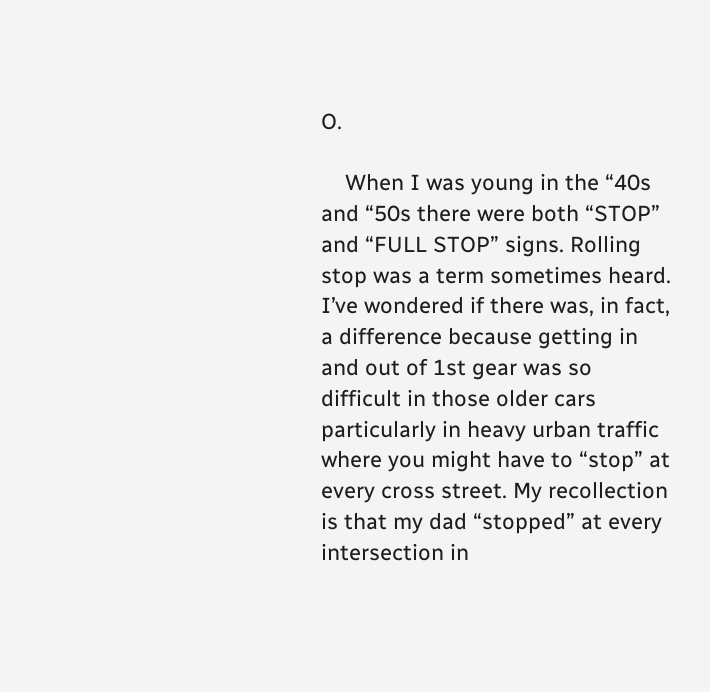O.

    When I was young in the “40s and “50s there were both “STOP” and “FULL STOP” signs. Rolling stop was a term sometimes heard. I’ve wondered if there was, in fact, a difference because getting in and out of 1st gear was so difficult in those older cars particularly in heavy urban traffic where you might have to “stop” at every cross street. My recollection is that my dad “stopped” at every intersection in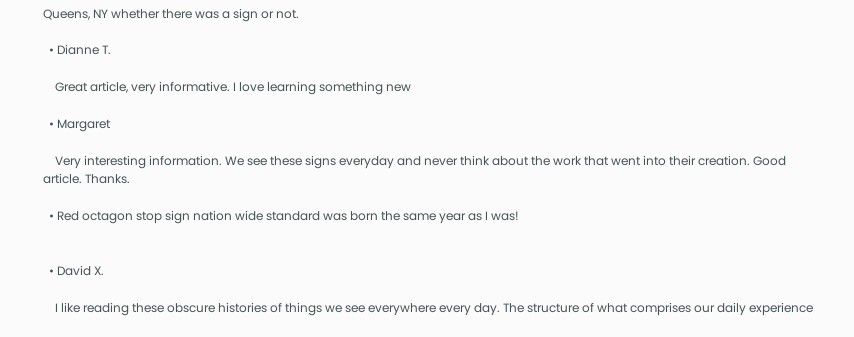Queens, NY whether there was a sign or not.

  • Dianne T.

    Great article, very informative. I love learning something new

  • Margaret

    Very interesting information. We see these signs everyday and never think about the work that went into their creation. Good article. Thanks.

  • Red octagon stop sign nation wide standard was born the same year as I was!


  • David X.

    I like reading these obscure histories of things we see everywhere every day. The structure of what comprises our daily experience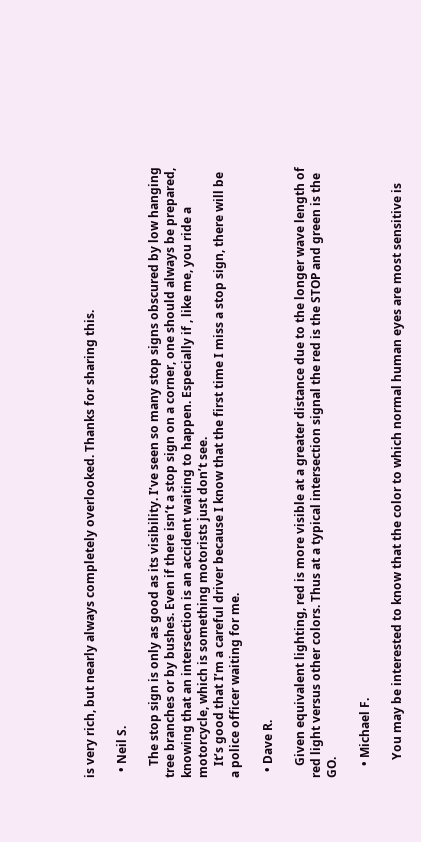is very rich, but nearly always completely overlooked. Thanks for sharing this.

  • Neil S.

    The stop sign is only as good as its visibility. I’ve seen so many stop signs obscured by low hanging tree branches or by bushes. Even if there isn’t a stop sign on a corner, one should always be prepared, knowing that an intersection is an accident waiting to happen. Especially if , like me, you ride a motorcycle, which is something motorists just don’t see.
    It’s good that I’m a careful driver because I know that the first time I miss a stop sign, there will be a police officer waiting for me.

  • Dave R.

    Given equivalent lighting, red is more visible at a greater distance due to the longer wave length of red light versus other colors. Thus at a typical intersection signal the red is the STOP and green is the GO.

    • Michael F.

      You may be interested to know that the color to which normal human eyes are most sensitive is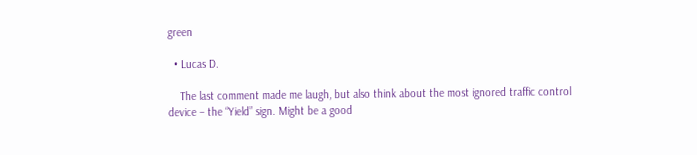green

  • Lucas D.

    The last comment made me laugh, but also think about the most ignored traffic control device – the “Yield” sign. Might be a good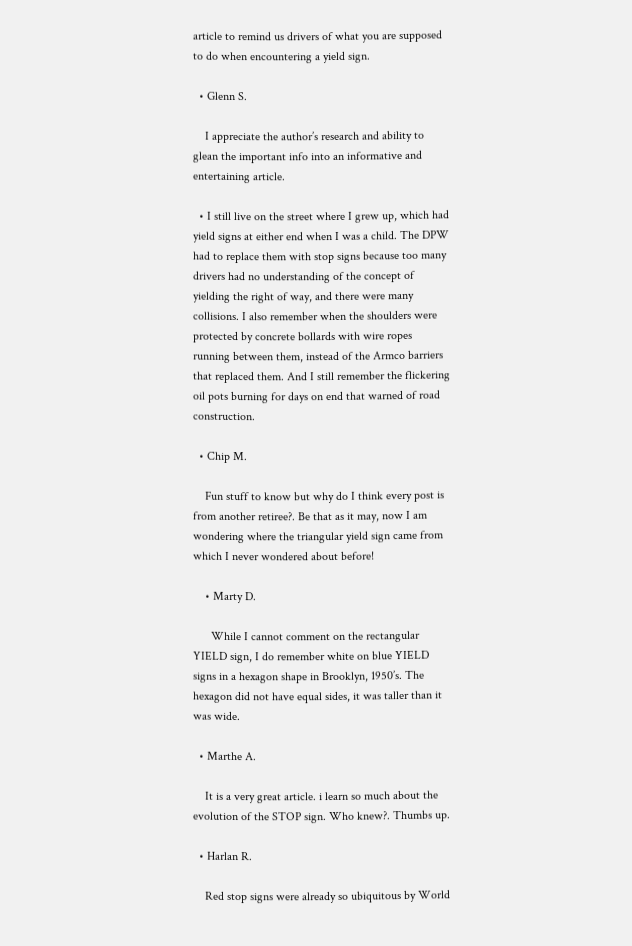article to remind us drivers of what you are supposed to do when encountering a yield sign.

  • Glenn S.

    I appreciate the author’s research and ability to glean the important info into an informative and entertaining article.

  • I still live on the street where I grew up, which had yield signs at either end when I was a child. The DPW had to replace them with stop signs because too many drivers had no understanding of the concept of yielding the right of way, and there were many collisions. I also remember when the shoulders were protected by concrete bollards with wire ropes running between them, instead of the Armco barriers that replaced them. And I still remember the flickering oil pots burning for days on end that warned of road construction.

  • Chip M.

    Fun stuff to know but why do I think every post is from another retiree?. Be that as it may, now I am wondering where the triangular yield sign came from which I never wondered about before!

    • Marty D.

      While I cannot comment on the rectangular YIELD sign, I do remember white on blue YIELD signs in a hexagon shape in Brooklyn, 1950’s. The hexagon did not have equal sides, it was taller than it was wide.

  • Marthe A.

    It is a very great article. i learn so much about the evolution of the STOP sign. Who knew?. Thumbs up.

  • Harlan R.

    Red stop signs were already so ubiquitous by World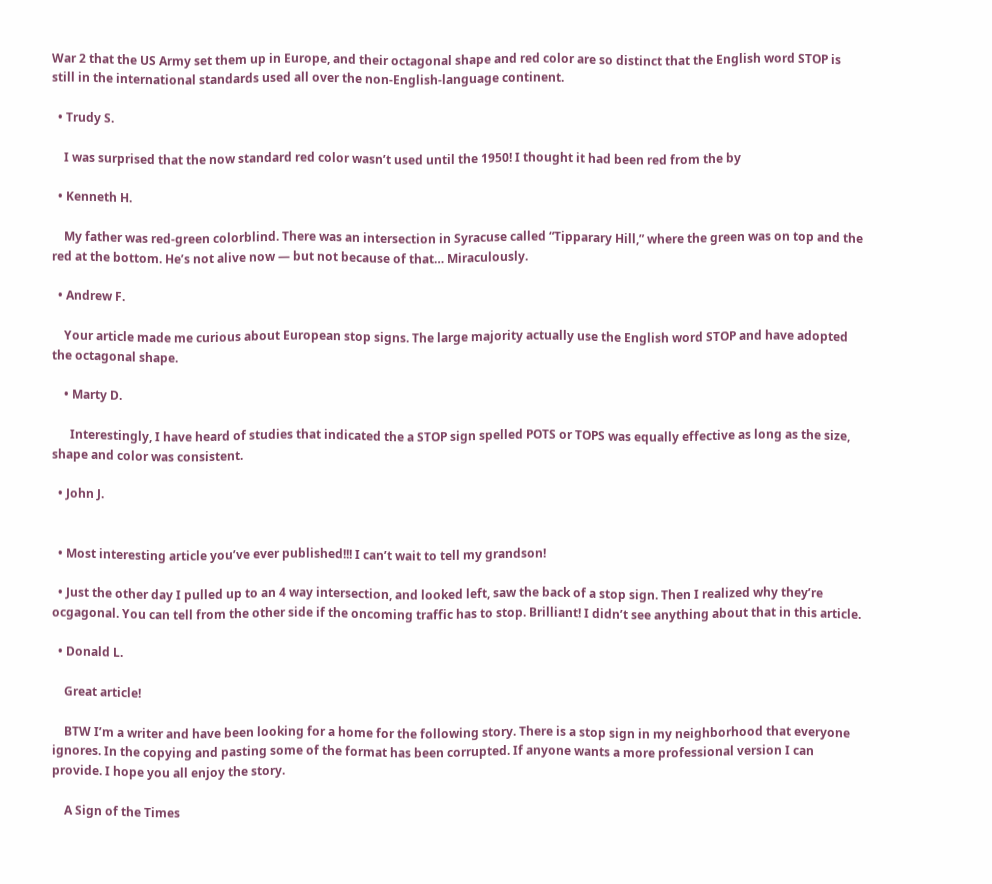War 2 that the US Army set them up in Europe, and their octagonal shape and red color are so distinct that the English word STOP is still in the international standards used all over the non-English-language continent.

  • Trudy S.

    I was surprised that the now standard red color wasn’t used until the 1950! I thought it had been red from the by

  • Kenneth H.

    My father was red-green colorblind. There was an intersection in Syracuse called “Tipparary Hill,” where the green was on top and the red at the bottom. He’s not alive now — but not because of that… Miraculously.

  • Andrew F.

    Your article made me curious about European stop signs. The large majority actually use the English word STOP and have adopted the octagonal shape.

    • Marty D.

      Interestingly, I have heard of studies that indicated the a STOP sign spelled POTS or TOPS was equally effective as long as the size, shape and color was consistent.

  • John J.


  • Most interesting article you’ve ever published!!! I can’t wait to tell my grandson!

  • Just the other day I pulled up to an 4 way intersection, and looked left, saw the back of a stop sign. Then I realized why they’re ocgagonal. You can tell from the other side if the oncoming traffic has to stop. Brilliant! I didn’t see anything about that in this article.

  • Donald L.

    Great article!

    BTW I’m a writer and have been looking for a home for the following story. There is a stop sign in my neighborhood that everyone ignores. In the copying and pasting some of the format has been corrupted. If anyone wants a more professional version I can provide. I hope you all enjoy the story.

    A Sign of the Times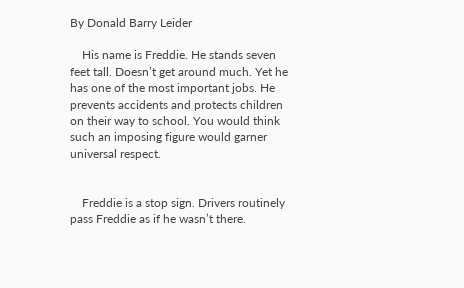By Donald Barry Leider

    His name is Freddie. He stands seven feet tall. Doesn’t get around much. Yet he has one of the most important jobs. He prevents accidents and protects children on their way to school. You would think such an imposing figure would garner universal respect.


    Freddie is a stop sign. Drivers routinely pass Freddie as if he wasn’t there.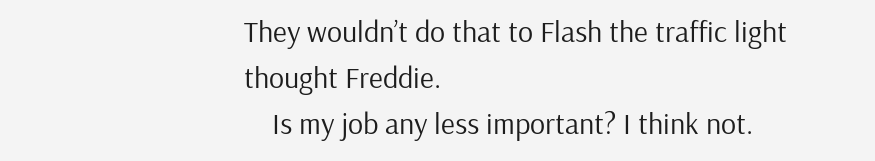They wouldn’t do that to Flash the traffic light thought Freddie.
    Is my job any less important? I think not.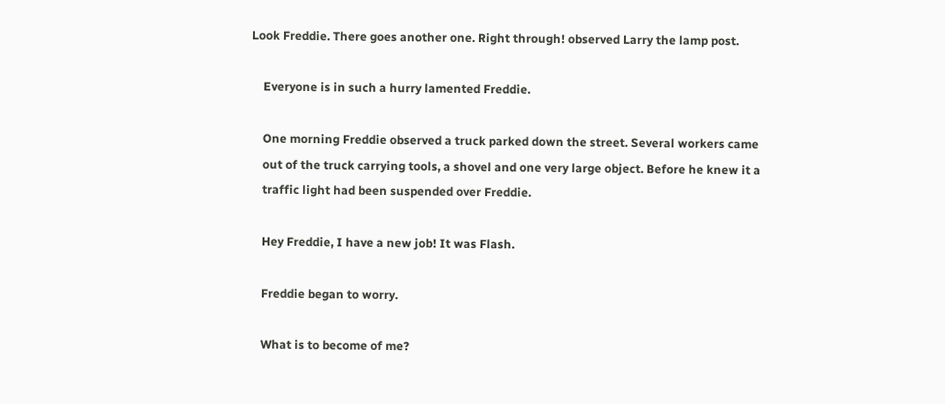Look Freddie. There goes another one. Right through! observed Larry the lamp post.

    Everyone is in such a hurry lamented Freddie.

    One morning Freddie observed a truck parked down the street. Several workers came
    out of the truck carrying tools, a shovel and one very large object. Before he knew it a
    traffic light had been suspended over Freddie.

    Hey Freddie, I have a new job! It was Flash.

    Freddie began to worry.

    What is to become of me?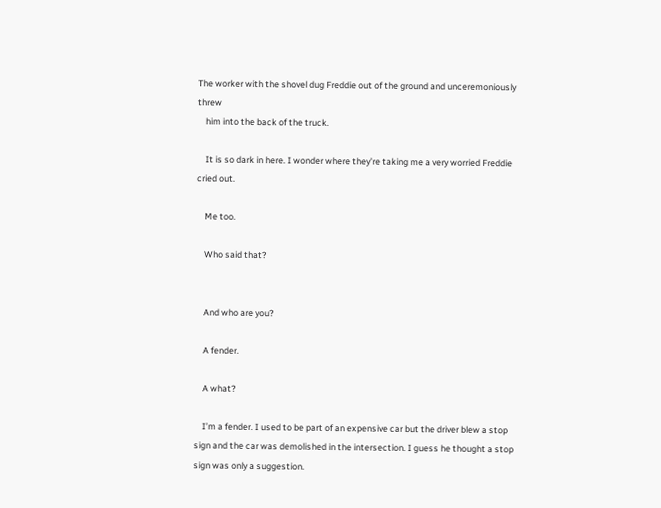The worker with the shovel dug Freddie out of the ground and unceremoniously threw
    him into the back of the truck.

    It is so dark in here. I wonder where they’re taking me a very worried Freddie cried out.

    Me too.

    Who said that?


    And who are you?

    A fender.

    A what?

    I’m a fender. I used to be part of an expensive car but the driver blew a stop sign and the car was demolished in the intersection. I guess he thought a stop sign was only a suggestion.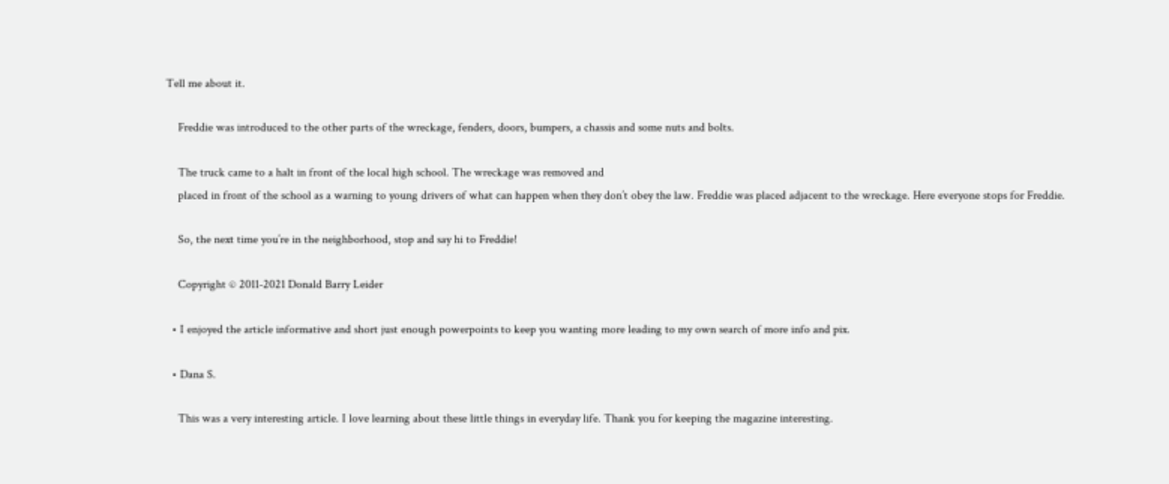Tell me about it.

    Freddie was introduced to the other parts of the wreckage, fenders, doors, bumpers, a chassis and some nuts and bolts.

    The truck came to a halt in front of the local high school. The wreckage was removed and
    placed in front of the school as a warning to young drivers of what can happen when they don’t obey the law. Freddie was placed adjacent to the wreckage. Here everyone stops for Freddie.

    So, the next time you’re in the neighborhood, stop and say hi to Freddie!

    Copyright © 2011-2021 Donald Barry Leider

  • I enjoyed the article informative and short just enough powerpoints to keep you wanting more leading to my own search of more info and pix.

  • Dana S.

    This was a very interesting article. I love learning about these little things in everyday life. Thank you for keeping the magazine interesting.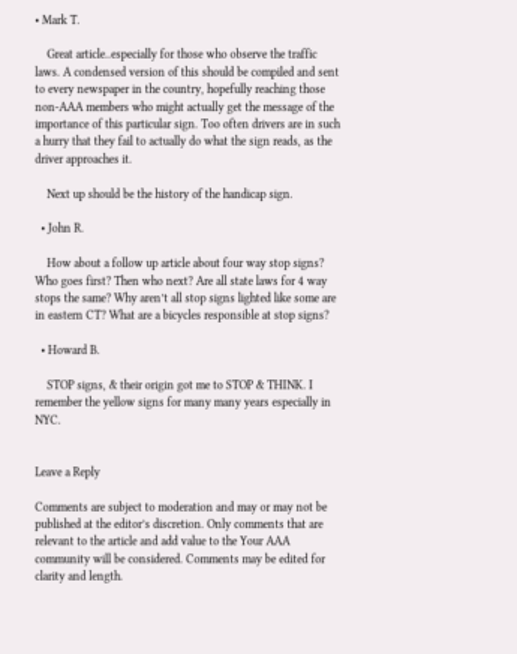• Mark T.

    Great article..especially for those who observe the traffic laws. A condensed version of this should be compiled and sent to every newspaper in the country, hopefully reaching those non-AAA members who might actually get the message of the importance of this particular sign. Too often drivers are in such a hurry that they fail to actually do what the sign reads, as the driver approaches it.

    Next up should be the history of the handicap sign.

  • John R.

    How about a follow up article about four way stop signs? Who goes first? Then who next? Are all state laws for 4 way stops the same? Why aren’t all stop signs lighted like some are in eastern CT? What are a bicycles responsible at stop signs?

  • Howard B.

    STOP signs, & their origin got me to STOP & THINK. I remember the yellow signs for many many years especially in NYC.


Leave a Reply

Comments are subject to moderation and may or may not be published at the editor’s discretion. Only comments that are relevant to the article and add value to the Your AAA community will be considered. Comments may be edited for clarity and length.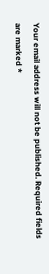Your email address will not be published. Required fields are marked *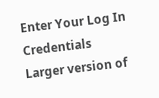Enter Your Log In Credentials
Larger version of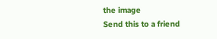the image
Send this to a friend